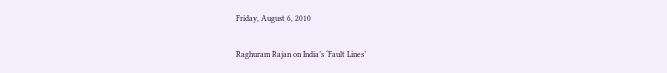Friday, August 6, 2010

Raghuram Rajan on India’s ‘Fault Lines’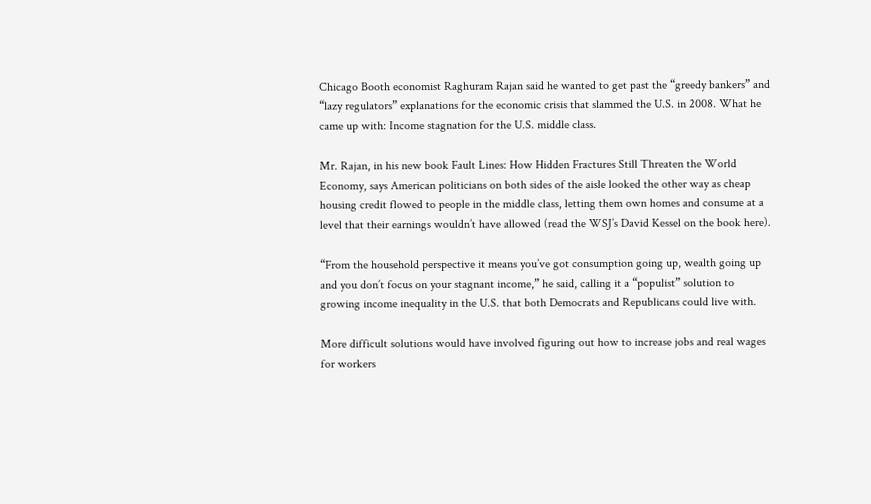Chicago Booth economist Raghuram Rajan said he wanted to get past the “greedy bankers” and “lazy regulators” explanations for the economic crisis that slammed the U.S. in 2008. What he came up with: Income stagnation for the U.S. middle class.

Mr. Rajan, in his new book Fault Lines: How Hidden Fractures Still Threaten the World Economy, says American politicians on both sides of the aisle looked the other way as cheap housing credit flowed to people in the middle class, letting them own homes and consume at a level that their earnings wouldn’t have allowed (read the WSJ’s David Kessel on the book here).

“From the household perspective it means you’ve got consumption going up, wealth going up and you don’t focus on your stagnant income,” he said, calling it a “populist” solution to growing income inequality in the U.S. that both Democrats and Republicans could live with.

More difficult solutions would have involved figuring out how to increase jobs and real wages for workers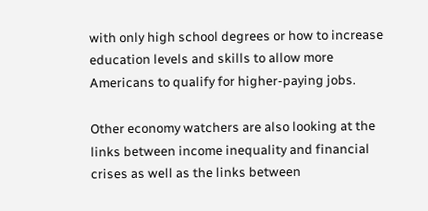with only high school degrees or how to increase education levels and skills to allow more Americans to qualify for higher-paying jobs.

Other economy watchers are also looking at the links between income inequality and financial crises as well as the links between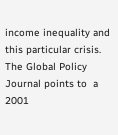income inequality and this particular crisis. The Global Policy Journal points to  a 2001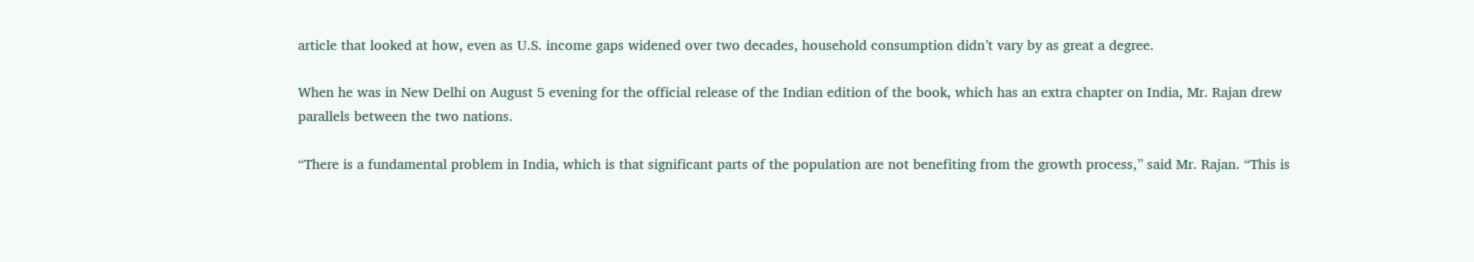article that looked at how, even as U.S. income gaps widened over two decades, household consumption didn’t vary by as great a degree.

When he was in New Delhi on August 5 evening for the official release of the Indian edition of the book, which has an extra chapter on India, Mr. Rajan drew parallels between the two nations.

“There is a fundamental problem in India, which is that significant parts of the population are not benefiting from the growth process,” said Mr. Rajan. “This is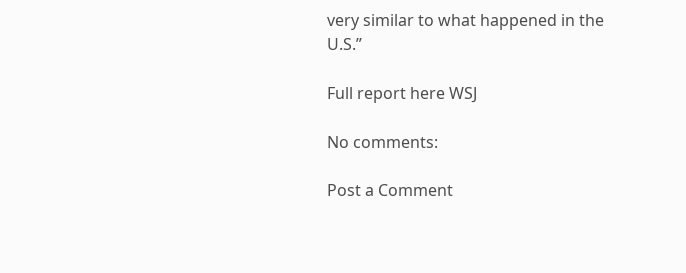very similar to what happened in the U.S.”

Full report here WSJ

No comments:

Post a Comment